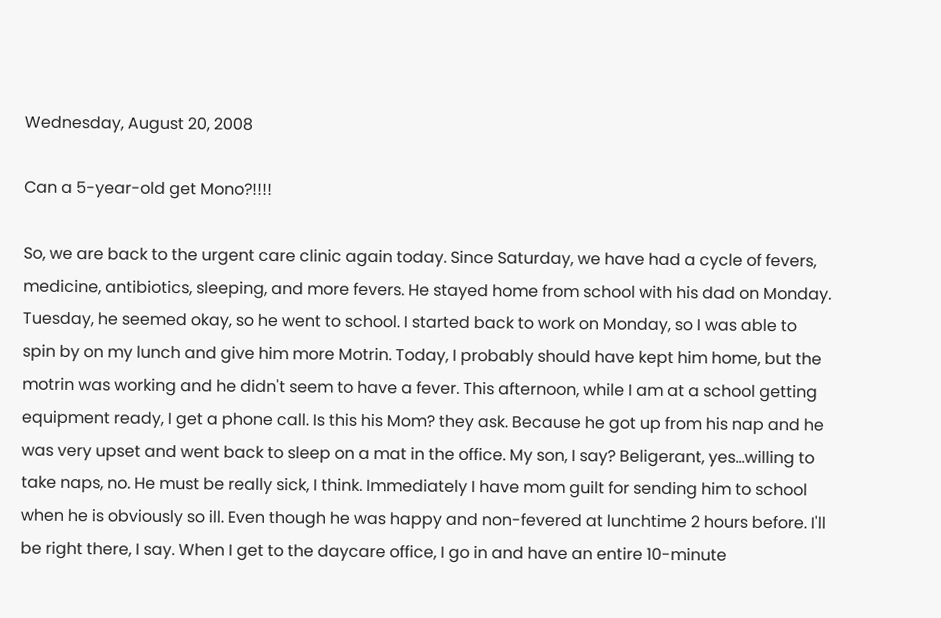Wednesday, August 20, 2008

Can a 5-year-old get Mono?!!!!

So, we are back to the urgent care clinic again today. Since Saturday, we have had a cycle of fevers, medicine, antibiotics, sleeping, and more fevers. He stayed home from school with his dad on Monday. Tuesday, he seemed okay, so he went to school. I started back to work on Monday, so I was able to spin by on my lunch and give him more Motrin. Today, I probably should have kept him home, but the motrin was working and he didn't seem to have a fever. This afternoon, while I am at a school getting equipment ready, I get a phone call. Is this his Mom? they ask. Because he got up from his nap and he was very upset and went back to sleep on a mat in the office. My son, I say? Beligerant, yes...willing to take naps, no. He must be really sick, I think. Immediately I have mom guilt for sending him to school when he is obviously so ill. Even though he was happy and non-fevered at lunchtime 2 hours before. I'll be right there, I say. When I get to the daycare office, I go in and have an entire 10-minute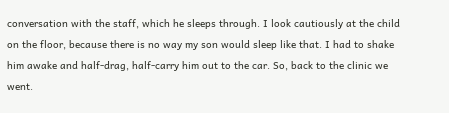conversation with the staff, which he sleeps through. I look cautiously at the child on the floor, because there is no way my son would sleep like that. I had to shake him awake and half-drag, half-carry him out to the car. So, back to the clinic we went.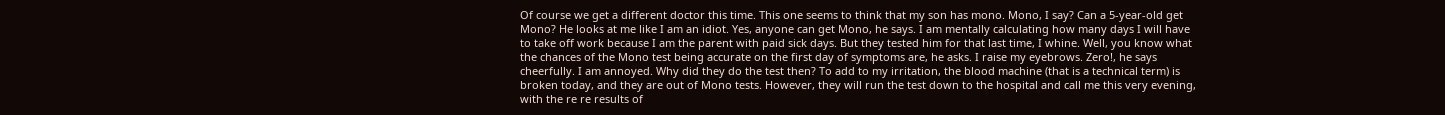Of course we get a different doctor this time. This one seems to think that my son has mono. Mono, I say? Can a 5-year-old get Mono? He looks at me like I am an idiot. Yes, anyone can get Mono, he says. I am mentally calculating how many days I will have to take off work because I am the parent with paid sick days. But they tested him for that last time, I whine. Well, you know what the chances of the Mono test being accurate on the first day of symptoms are, he asks. I raise my eyebrows. Zero!, he says cheerfully. I am annoyed. Why did they do the test then? To add to my irritation, the blood machine (that is a technical term) is broken today, and they are out of Mono tests. However, they will run the test down to the hospital and call me this very evening, with the re re results of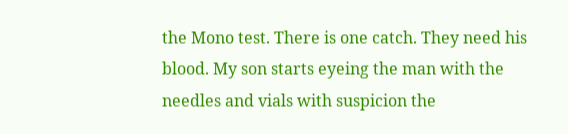the Mono test. There is one catch. They need his blood. My son starts eyeing the man with the needles and vials with suspicion the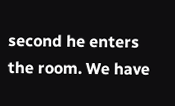second he enters the room. We have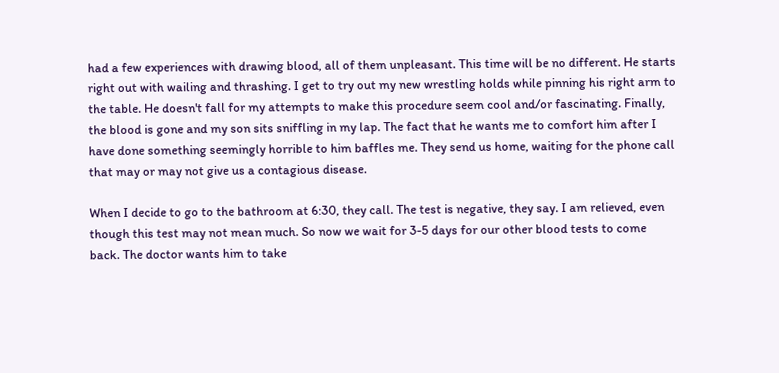had a few experiences with drawing blood, all of them unpleasant. This time will be no different. He starts right out with wailing and thrashing. I get to try out my new wrestling holds while pinning his right arm to the table. He doesn't fall for my attempts to make this procedure seem cool and/or fascinating. Finally, the blood is gone and my son sits sniffling in my lap. The fact that he wants me to comfort him after I have done something seemingly horrible to him baffles me. They send us home, waiting for the phone call that may or may not give us a contagious disease.

When I decide to go to the bathroom at 6:30, they call. The test is negative, they say. I am relieved, even though this test may not mean much. So now we wait for 3-5 days for our other blood tests to come back. The doctor wants him to take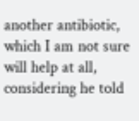another antibiotic, which I am not sure will help at all, considering he told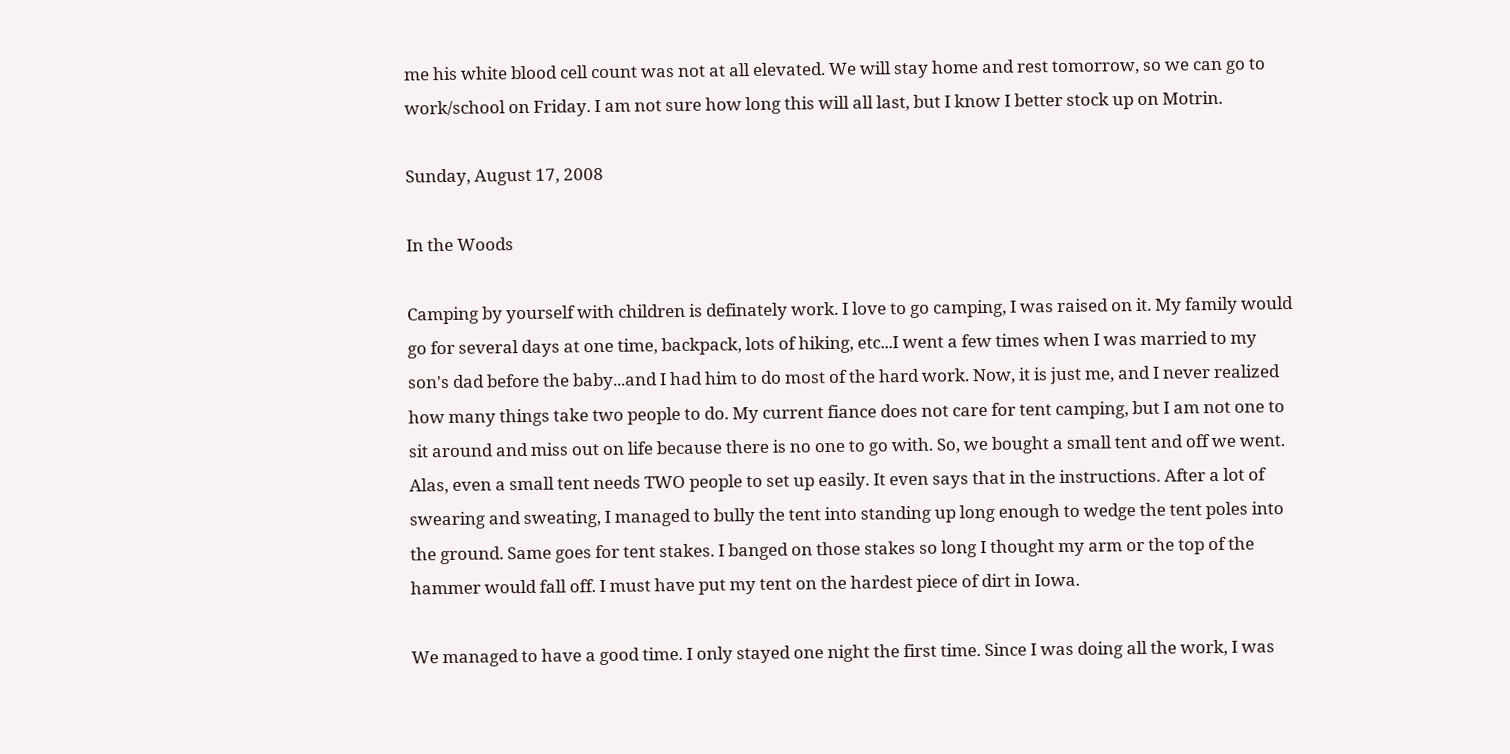me his white blood cell count was not at all elevated. We will stay home and rest tomorrow, so we can go to work/school on Friday. I am not sure how long this will all last, but I know I better stock up on Motrin.

Sunday, August 17, 2008

In the Woods

Camping by yourself with children is definately work. I love to go camping, I was raised on it. My family would go for several days at one time, backpack, lots of hiking, etc...I went a few times when I was married to my son's dad before the baby...and I had him to do most of the hard work. Now, it is just me, and I never realized how many things take two people to do. My current fiance does not care for tent camping, but I am not one to sit around and miss out on life because there is no one to go with. So, we bought a small tent and off we went. Alas, even a small tent needs TWO people to set up easily. It even says that in the instructions. After a lot of swearing and sweating, I managed to bully the tent into standing up long enough to wedge the tent poles into the ground. Same goes for tent stakes. I banged on those stakes so long I thought my arm or the top of the hammer would fall off. I must have put my tent on the hardest piece of dirt in Iowa.

We managed to have a good time. I only stayed one night the first time. Since I was doing all the work, I was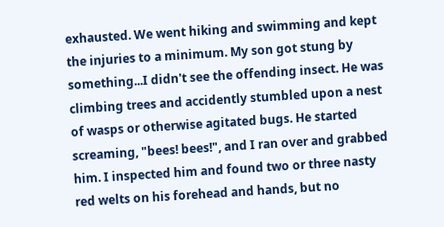exhausted. We went hiking and swimming and kept the injuries to a minimum. My son got stung by something...I didn't see the offending insect. He was climbing trees and accidently stumbled upon a nest of wasps or otherwise agitated bugs. He started screaming, "bees! bees!", and I ran over and grabbed him. I inspected him and found two or three nasty red welts on his forehead and hands, but no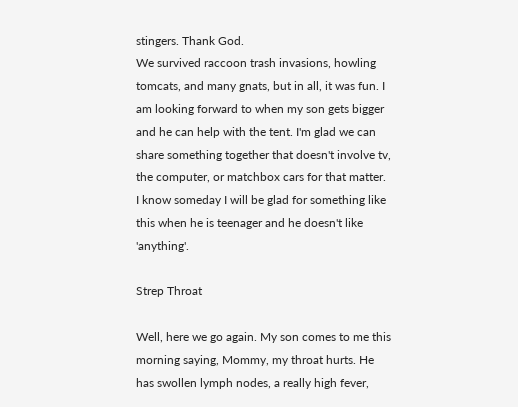stingers. Thank God.
We survived raccoon trash invasions, howling tomcats, and many gnats, but in all, it was fun. I am looking forward to when my son gets bigger and he can help with the tent. I'm glad we can share something together that doesn't involve tv, the computer, or matchbox cars for that matter. I know someday I will be glad for something like this when he is teenager and he doesn't like 'anything'.

Strep Throat

Well, here we go again. My son comes to me this morning saying, Mommy, my throat hurts. He has swollen lymph nodes, a really high fever,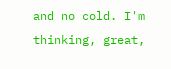and no cold. I'm thinking, great,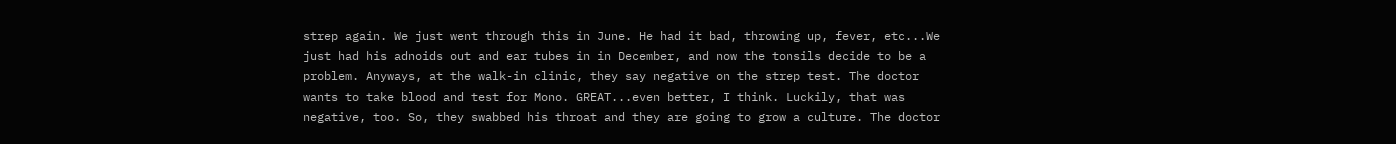strep again. We just went through this in June. He had it bad, throwing up, fever, etc...We just had his adnoids out and ear tubes in in December, and now the tonsils decide to be a problem. Anyways, at the walk-in clinic, they say negative on the strep test. The doctor wants to take blood and test for Mono. GREAT...even better, I think. Luckily, that was negative, too. So, they swabbed his throat and they are going to grow a culture. The doctor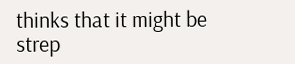thinks that it might be strep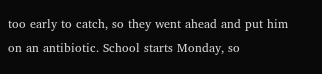too early to catch, so they went ahead and put him on an antibiotic. School starts Monday, so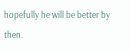hopefully he will be better by then.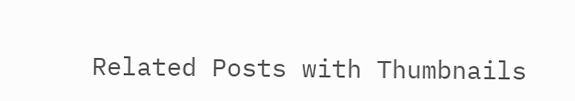Related Posts with Thumbnails